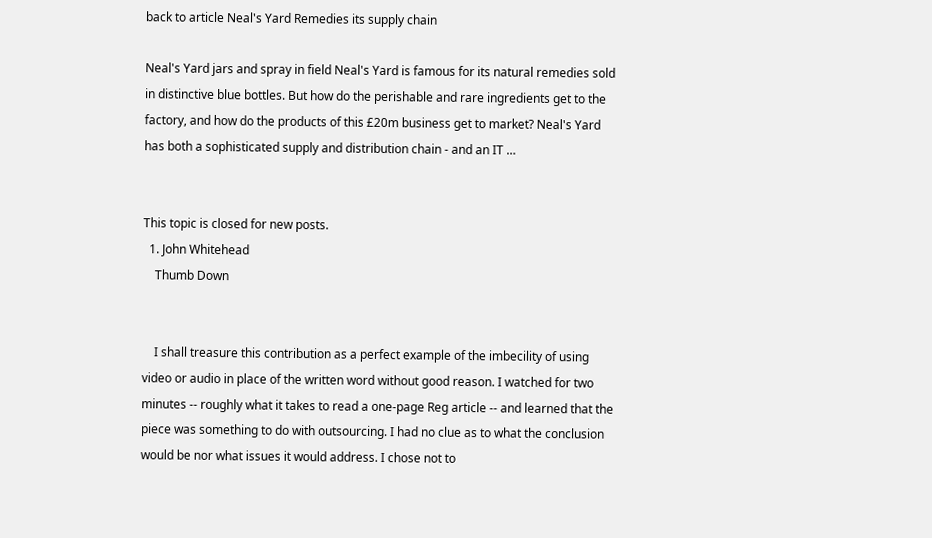back to article Neal's Yard Remedies its supply chain

Neal's Yard jars and spray in field Neal's Yard is famous for its natural remedies sold in distinctive blue bottles. But how do the perishable and rare ingredients get to the factory, and how do the products of this £20m business get to market? Neal's Yard has both a sophisticated supply and distribution chain - and an IT …


This topic is closed for new posts.
  1. John Whitehead
    Thumb Down


    I shall treasure this contribution as a perfect example of the imbecility of using video or audio in place of the written word without good reason. I watched for two minutes -- roughly what it takes to read a one-page Reg article -- and learned that the piece was something to do with outsourcing. I had no clue as to what the conclusion would be nor what issues it would address. I chose not to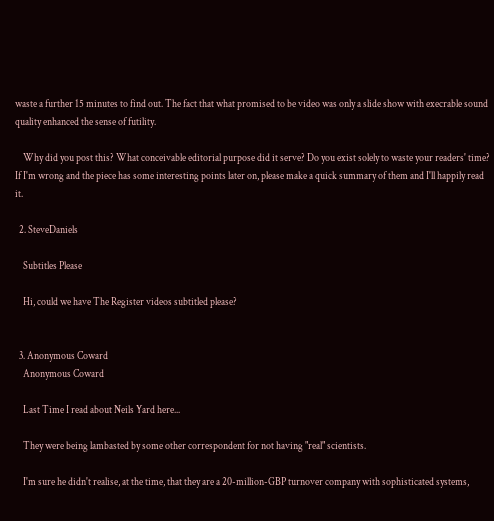waste a further 15 minutes to find out. The fact that what promised to be video was only a slide show with execrable sound quality enhanced the sense of futility.

    Why did you post this? What conceivable editorial purpose did it serve? Do you exist solely to waste your readers' time? If I'm wrong and the piece has some interesting points later on, please make a quick summary of them and I'll happily read it.

  2. SteveDaniels

    Subtitles Please

    Hi, could we have The Register videos subtitled please?


  3. Anonymous Coward
    Anonymous Coward

    Last Time I read about Neils Yard here...

    They were being lambasted by some other correspondent for not having "real" scientists.

    I'm sure he didn't realise, at the time, that they are a 20-million-GBP turnover company with sophisticated systems,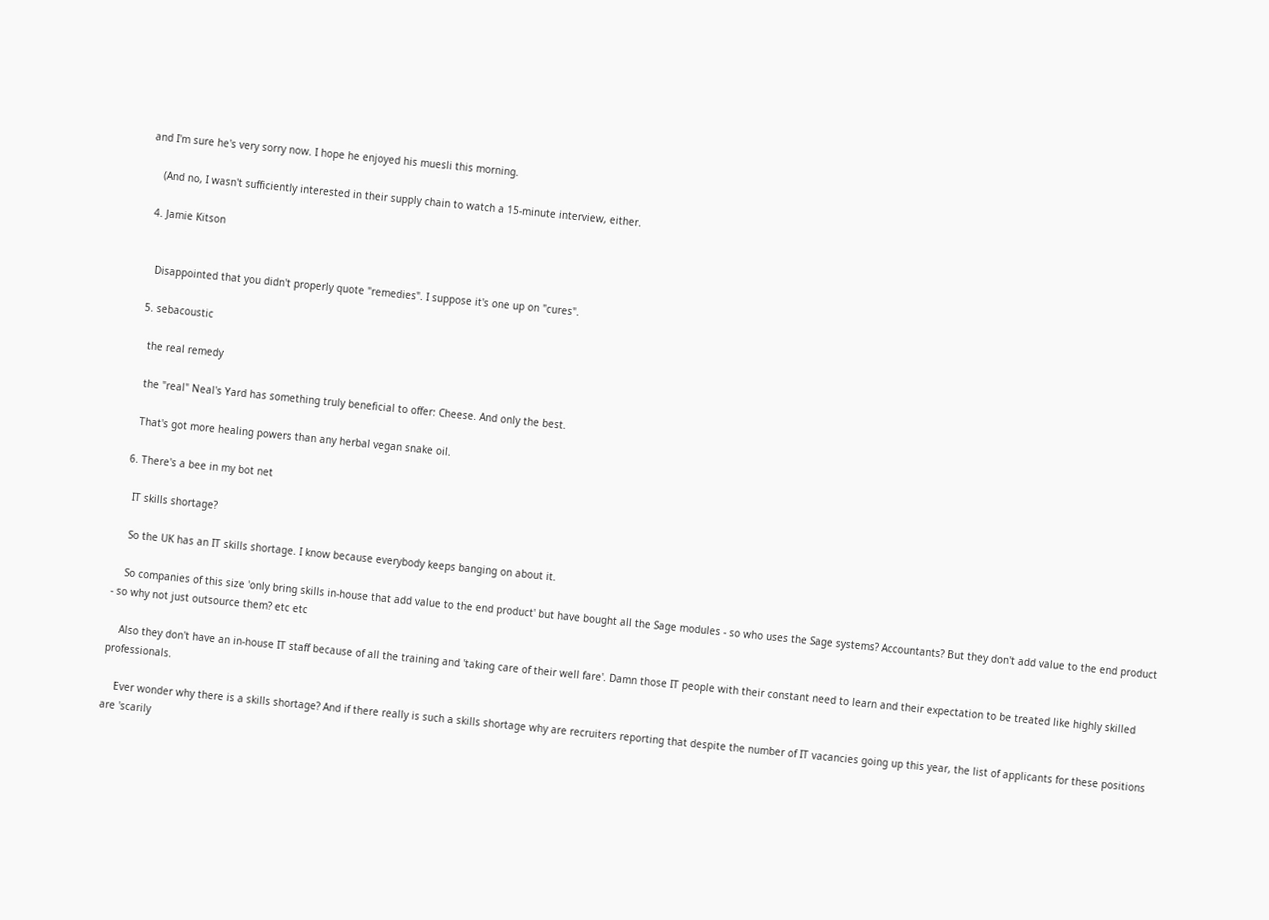and I'm sure he's very sorry now. I hope he enjoyed his muesli this morning.

    (And no, I wasn't sufficiently interested in their supply chain to watch a 15-minute interview, either.

  4. Jamie Kitson


    Disappointed that you didn't properly quote "remedies". I suppose it's one up on "cures".

  5. sebacoustic

    the real remedy

    the "real" Neal's Yard has something truly beneficial to offer: Cheese. And only the best.

    That's got more healing powers than any herbal vegan snake oil.

  6. There's a bee in my bot net

    IT skills shortage?

    So the UK has an IT skills shortage. I know because everybody keeps banging on about it.

    So companies of this size 'only bring skills in-house that add value to the end product' but have bought all the Sage modules - so who uses the Sage systems? Accountants? But they don't add value to the end product - so why not just outsource them? etc etc

    Also they don't have an in-house IT staff because of all the training and 'taking care of their well fare'. Damn those IT people with their constant need to learn and their expectation to be treated like highly skilled professionals.

    Ever wonder why there is a skills shortage? And if there really is such a skills shortage why are recruiters reporting that despite the number of IT vacancies going up this year, the list of applicants for these positions are 'scarily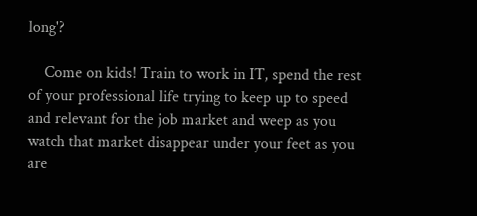long'?

    Come on kids! Train to work in IT, spend the rest of your professional life trying to keep up to speed and relevant for the job market and weep as you watch that market disappear under your feet as you are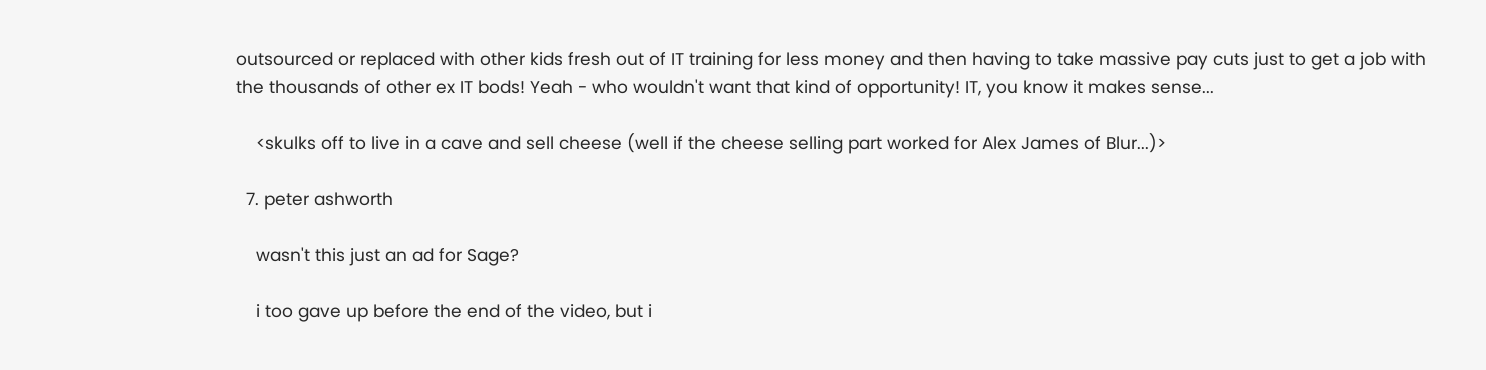outsourced or replaced with other kids fresh out of IT training for less money and then having to take massive pay cuts just to get a job with the thousands of other ex IT bods! Yeah - who wouldn't want that kind of opportunity! IT, you know it makes sense...

    <skulks off to live in a cave and sell cheese (well if the cheese selling part worked for Alex James of Blur...)>

  7. peter ashworth

    wasn't this just an ad for Sage?

    i too gave up before the end of the video, but i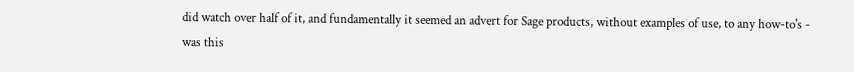did watch over half of it, and fundamentally it seemed an advert for Sage products, without examples of use, to any how-to's - was this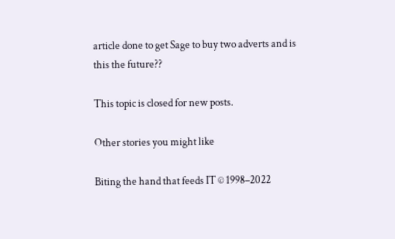article done to get Sage to buy two adverts and is this the future??

This topic is closed for new posts.

Other stories you might like

Biting the hand that feeds IT © 1998–2022